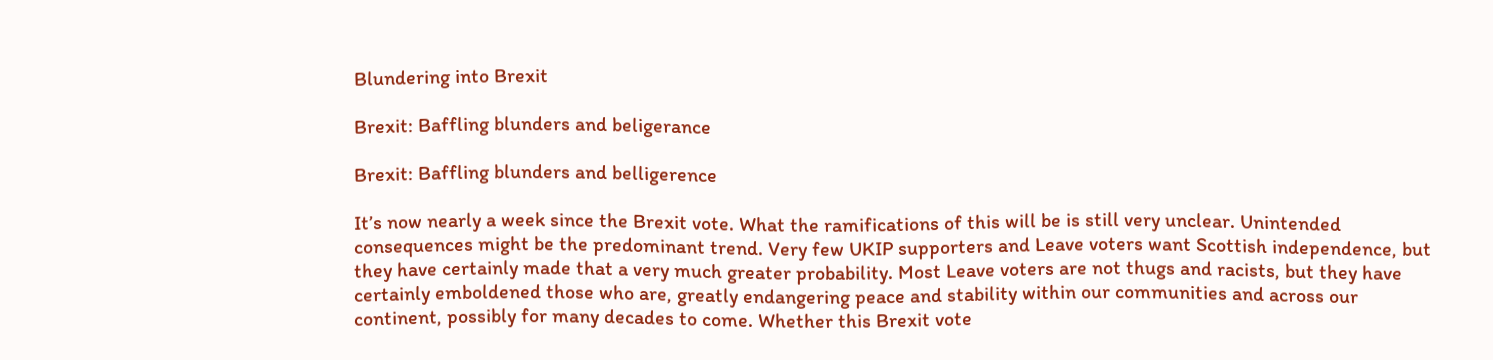Blundering into Brexit

Brexit: Baffling blunders and beligerance

Brexit: Baffling blunders and belligerence

It’s now nearly a week since the Brexit vote. What the ramifications of this will be is still very unclear. Unintended consequences might be the predominant trend. Very few UKIP supporters and Leave voters want Scottish independence, but they have certainly made that a very much greater probability. Most Leave voters are not thugs and racists, but they have certainly emboldened those who are, greatly endangering peace and stability within our communities and across our continent, possibly for many decades to come. Whether this Brexit vote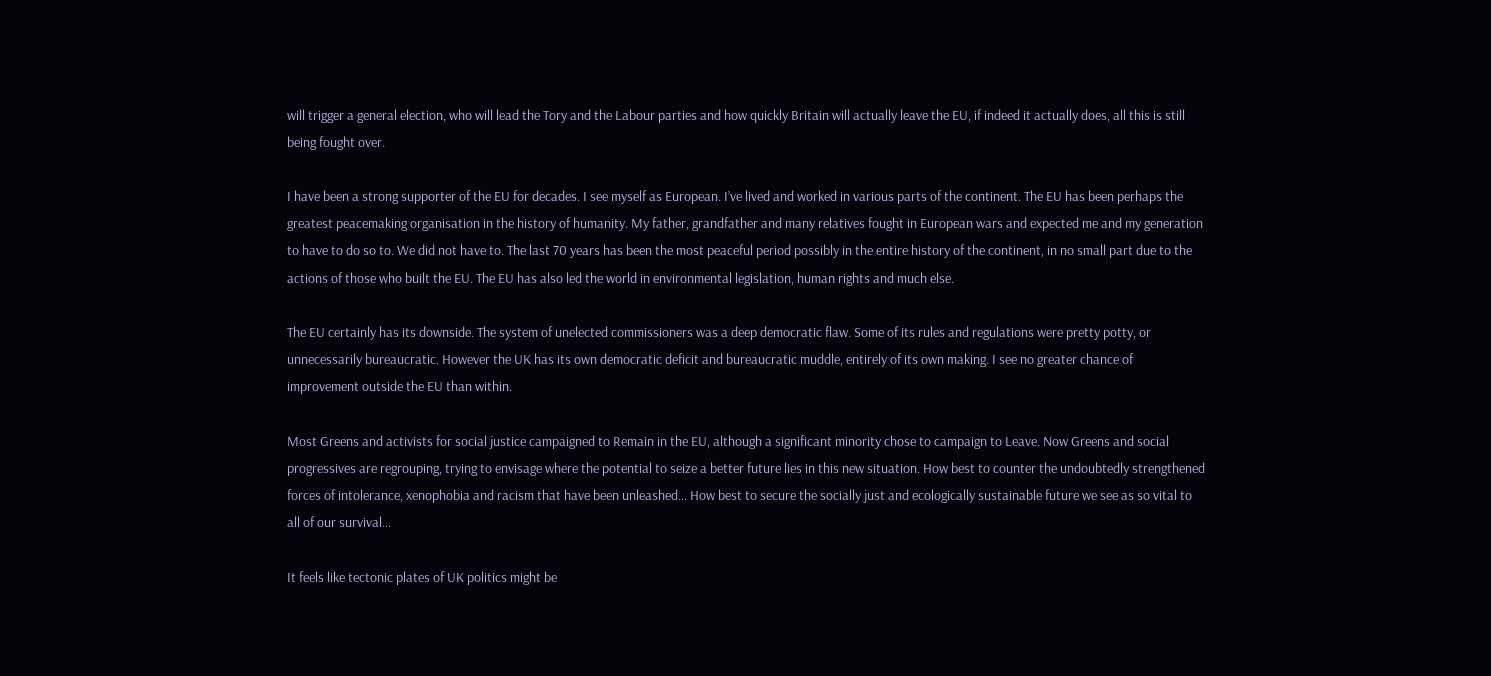will trigger a general election, who will lead the Tory and the Labour parties and how quickly Britain will actually leave the EU, if indeed it actually does, all this is still being fought over.

I have been a strong supporter of the EU for decades. I see myself as European. I’ve lived and worked in various parts of the continent. The EU has been perhaps the greatest peacemaking organisation in the history of humanity. My father, grandfather and many relatives fought in European wars and expected me and my generation to have to do so to. We did not have to. The last 70 years has been the most peaceful period possibly in the entire history of the continent, in no small part due to the actions of those who built the EU. The EU has also led the world in environmental legislation, human rights and much else.

The EU certainly has its downside. The system of unelected commissioners was a deep democratic flaw. Some of its rules and regulations were pretty potty, or unnecessarily bureaucratic. However the UK has its own democratic deficit and bureaucratic muddle, entirely of its own making. I see no greater chance of improvement outside the EU than within.

Most Greens and activists for social justice campaigned to Remain in the EU, although a significant minority chose to campaign to Leave. Now Greens and social progressives are regrouping, trying to envisage where the potential to seize a better future lies in this new situation. How best to counter the undoubtedly strengthened forces of intolerance, xenophobia and racism that have been unleashed… How best to secure the socially just and ecologically sustainable future we see as so vital to all of our survival…

It feels like tectonic plates of UK politics might be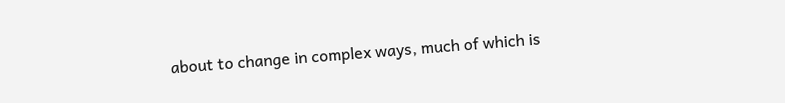about to change in complex ways, much of which is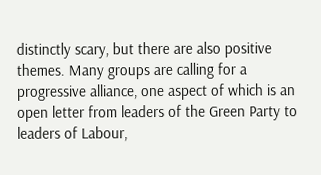distinctly scary, but there are also positive themes. Many groups are calling for a progressive alliance, one aspect of which is an open letter from leaders of the Green Party to leaders of Labour,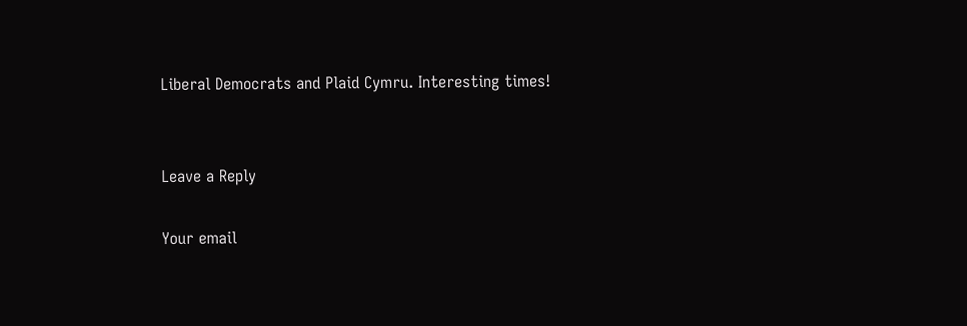Liberal Democrats and Plaid Cymru. Interesting times!


Leave a Reply

Your email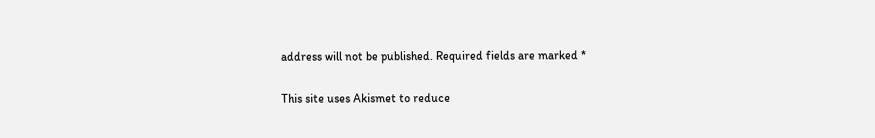address will not be published. Required fields are marked *

This site uses Akismet to reduce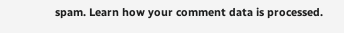spam. Learn how your comment data is processed.